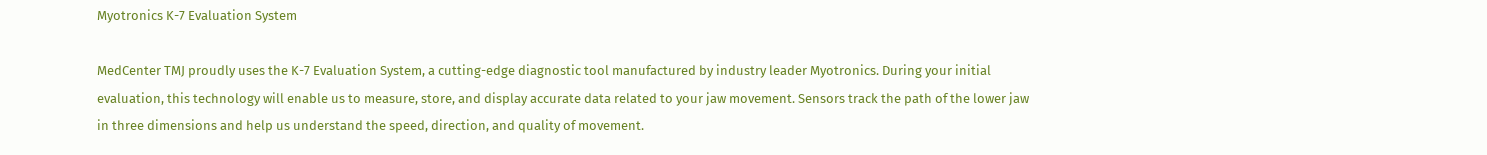Myotronics K-7 Evaluation System

MedCenter TMJ proudly uses the K-7 Evaluation System, a cutting-edge diagnostic tool manufactured by industry leader Myotronics. During your initial evaluation, this technology will enable us to measure, store, and display accurate data related to your jaw movement. Sensors track the path of the lower jaw in three dimensions and help us understand the speed, direction, and quality of movement.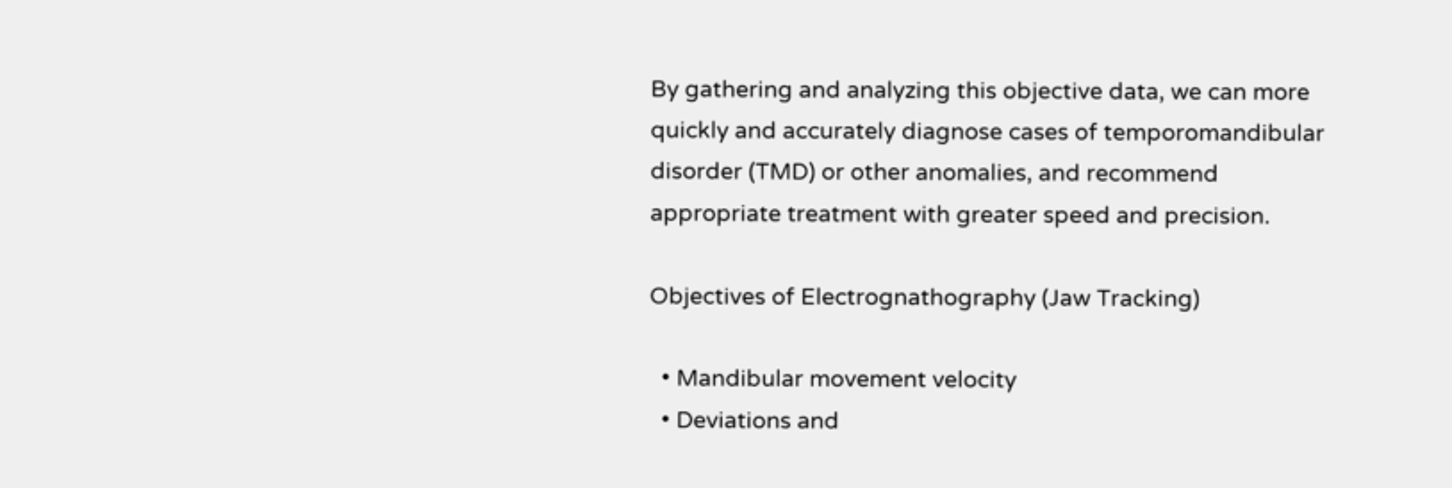By gathering and analyzing this objective data, we can more quickly and accurately diagnose cases of temporomandibular disorder (TMD) or other anomalies, and recommend appropriate treatment with greater speed and precision.

Objectives of Electrognathography (Jaw Tracking)

  • Mandibular movement velocity
  • Deviations and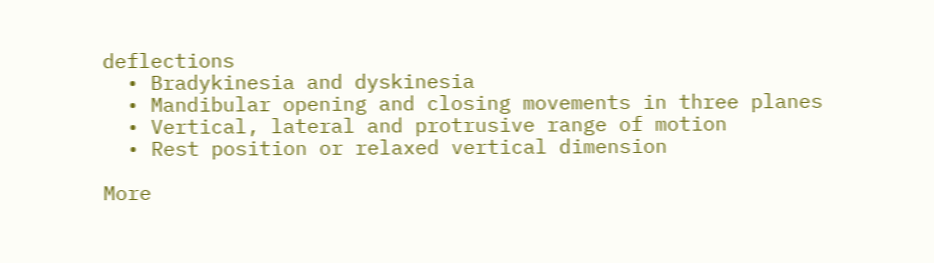deflections
  • Bradykinesia and dyskinesia
  • Mandibular opening and closing movements in three planes
  • Vertical, lateral and protrusive range of motion
  • Rest position or relaxed vertical dimension

More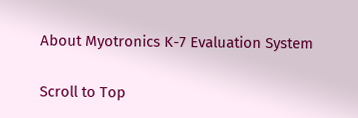About Myotronics K-7 Evaluation System

Scroll to Top